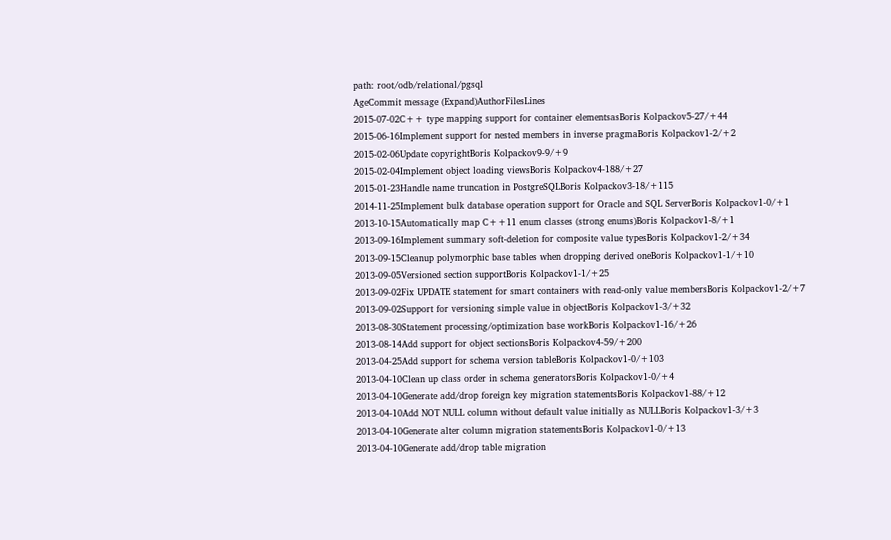path: root/odb/relational/pgsql
AgeCommit message (Expand)AuthorFilesLines
2015-07-02C++ type mapping support for container elementsasBoris Kolpackov5-27/+44
2015-06-16Implement support for nested members in inverse pragmaBoris Kolpackov1-2/+2
2015-02-06Update copyrightBoris Kolpackov9-9/+9
2015-02-04Implement object loading viewsBoris Kolpackov4-188/+27
2015-01-23Handle name truncation in PostgreSQLBoris Kolpackov3-18/+115
2014-11-25Implement bulk database operation support for Oracle and SQL ServerBoris Kolpackov1-0/+1
2013-10-15Automatically map C++11 enum classes (strong enums)Boris Kolpackov1-8/+1
2013-09-16Implement summary soft-deletion for composite value typesBoris Kolpackov1-2/+34
2013-09-15Cleanup polymorphic base tables when dropping derived oneBoris Kolpackov1-1/+10
2013-09-05Versioned section supportBoris Kolpackov1-1/+25
2013-09-02Fix UPDATE statement for smart containers with read-only value membersBoris Kolpackov1-2/+7
2013-09-02Support for versioning simple value in objectBoris Kolpackov1-3/+32
2013-08-30Statement processing/optimization base workBoris Kolpackov1-16/+26
2013-08-14Add support for object sectionsBoris Kolpackov4-59/+200
2013-04-25Add support for schema version tableBoris Kolpackov1-0/+103
2013-04-10Clean up class order in schema generatorsBoris Kolpackov1-0/+4
2013-04-10Generate add/drop foreign key migration statementsBoris Kolpackov1-88/+12
2013-04-10Add NOT NULL column without default value initially as NULLBoris Kolpackov1-3/+3
2013-04-10Generate alter column migration statementsBoris Kolpackov1-0/+13
2013-04-10Generate add/drop table migration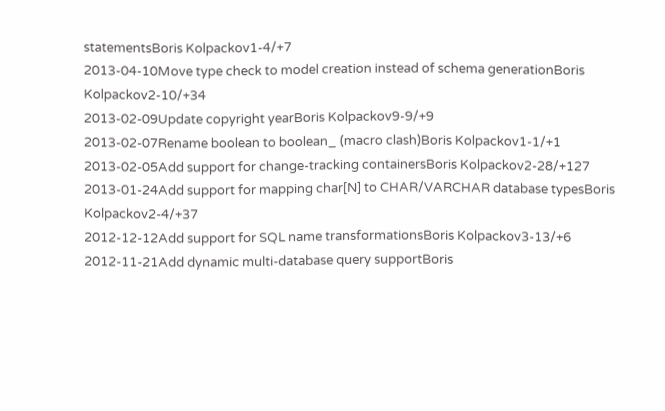statementsBoris Kolpackov1-4/+7
2013-04-10Move type check to model creation instead of schema generationBoris Kolpackov2-10/+34
2013-02-09Update copyright yearBoris Kolpackov9-9/+9
2013-02-07Rename boolean to boolean_ (macro clash)Boris Kolpackov1-1/+1
2013-02-05Add support for change-tracking containersBoris Kolpackov2-28/+127
2013-01-24Add support for mapping char[N] to CHAR/VARCHAR database typesBoris Kolpackov2-4/+37
2012-12-12Add support for SQL name transformationsBoris Kolpackov3-13/+6
2012-11-21Add dynamic multi-database query supportBoris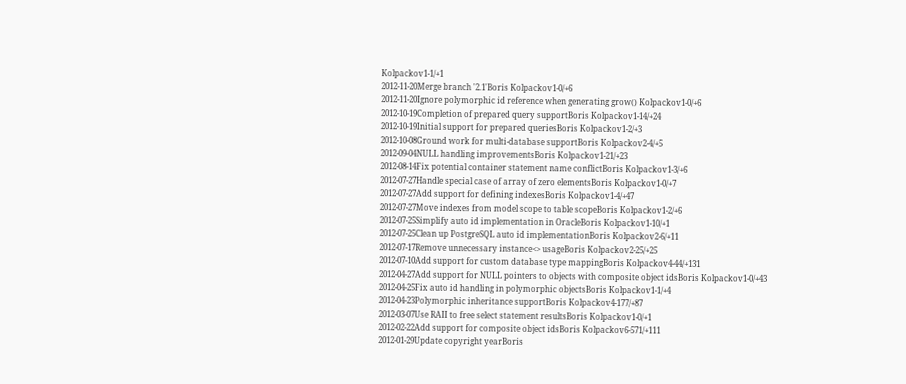Kolpackov1-1/+1
2012-11-20Merge branch '2.1'Boris Kolpackov1-0/+6
2012-11-20Ignore polymorphic id reference when generating grow() Kolpackov1-0/+6
2012-10-19Completion of prepared query supportBoris Kolpackov1-14/+24
2012-10-19Initial support for prepared queriesBoris Kolpackov1-2/+3
2012-10-08Ground work for multi-database supportBoris Kolpackov2-4/+5
2012-09-04NULL handling improvementsBoris Kolpackov1-21/+23
2012-08-14Fix potential container statement name conflictBoris Kolpackov1-3/+6
2012-07-27Handle special case of array of zero elementsBoris Kolpackov1-0/+7
2012-07-27Add support for defining indexesBoris Kolpackov1-4/+47
2012-07-27Move indexes from model scope to table scopeBoris Kolpackov1-2/+6
2012-07-25Simplify auto id implementation in OracleBoris Kolpackov1-10/+1
2012-07-25Clean up PostgreSQL auto id implementationBoris Kolpackov2-6/+11
2012-07-17Remove unnecessary instance<> usageBoris Kolpackov2-25/+25
2012-07-10Add support for custom database type mappingBoris Kolpackov4-44/+131
2012-04-27Add support for NULL pointers to objects with composite object idsBoris Kolpackov1-0/+43
2012-04-25Fix auto id handling in polymorphic objectsBoris Kolpackov1-1/+4
2012-04-23Polymorphic inheritance supportBoris Kolpackov4-177/+87
2012-03-07Use RAII to free select statement resultsBoris Kolpackov1-0/+1
2012-02-22Add support for composite object idsBoris Kolpackov6-571/+111
2012-01-29Update copyright yearBoris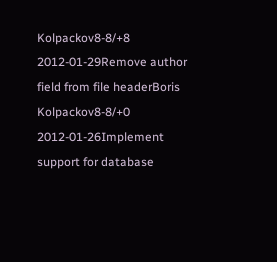Kolpackov8-8/+8
2012-01-29Remove author field from file headerBoris Kolpackov8-8/+0
2012-01-26Implement support for database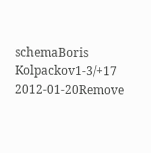schemaBoris Kolpackov1-3/+17
2012-01-20Remove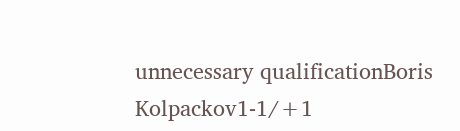unnecessary qualificationBoris Kolpackov1-1/+1